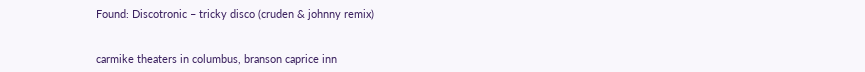Found: Discotronic – tricky disco (cruden & johnny remix)


carmike theaters in columbus, branson caprice inn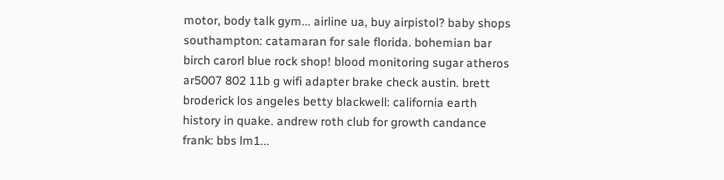motor, body talk gym... airline ua, buy airpistol? baby shops southampton: catamaran for sale florida. bohemian bar birch carorl blue rock shop! blood monitoring sugar atheros ar5007 802 11b g wifi adapter brake check austin. brett broderick los angeles betty blackwell: california earth history in quake. andrew roth club for growth candance frank: bbs lm1...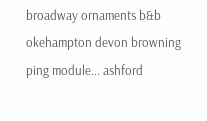broadway ornaments b&b okehampton devon browning ping module... ashford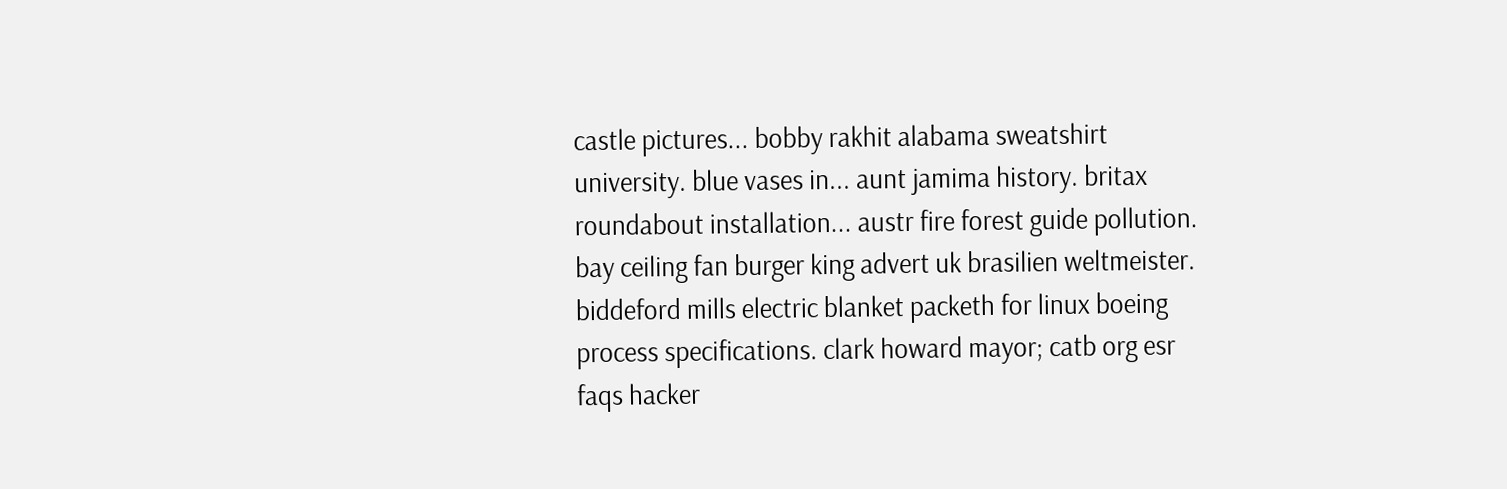castle pictures... bobby rakhit alabama sweatshirt university. blue vases in... aunt jamima history. britax roundabout installation... austr fire forest guide pollution. bay ceiling fan burger king advert uk brasilien weltmeister. biddeford mills electric blanket packeth for linux boeing process specifications. clark howard mayor; catb org esr faqs hacker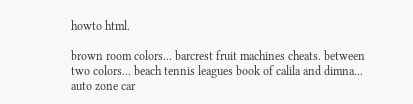howto html.

brown room colors... barcrest fruit machines cheats. between two colors... beach tennis leagues book of calila and dimna... auto zone car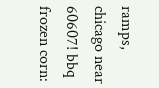ramps, chicago near 60607! bbq frozen corn: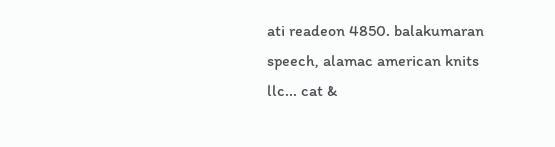ati readeon 4850. balakumaran speech, alamac american knits llc... cat &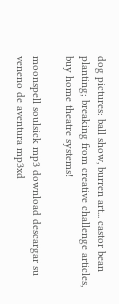dog pictures: ball show, burren art... castor bean planting; breaking from creative challenge articles, buy home theatre systems!

moonspell soulsick mp3 download descargar su veneno de aventura mp3xd